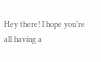Hey there! I hope you’re all having a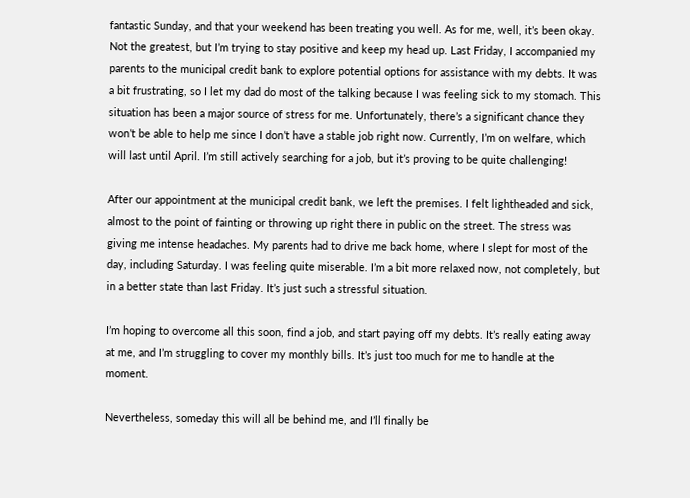fantastic Sunday, and that your weekend has been treating you well. As for me, well, it’s been okay. Not the greatest, but I’m trying to stay positive and keep my head up. Last Friday, I accompanied my parents to the municipal credit bank to explore potential options for assistance with my debts. It was a bit frustrating, so I let my dad do most of the talking because I was feeling sick to my stomach. This situation has been a major source of stress for me. Unfortunately, there’s a significant chance they won’t be able to help me since I don’t have a stable job right now. Currently, I’m on welfare, which will last until April. I’m still actively searching for a job, but it’s proving to be quite challenging!

After our appointment at the municipal credit bank, we left the premises. I felt lightheaded and sick, almost to the point of fainting or throwing up right there in public on the street. The stress was giving me intense headaches. My parents had to drive me back home, where I slept for most of the day, including Saturday. I was feeling quite miserable. I’m a bit more relaxed now, not completely, but in a better state than last Friday. It’s just such a stressful situation.

I’m hoping to overcome all this soon, find a job, and start paying off my debts. It’s really eating away at me, and I’m struggling to cover my monthly bills. It’s just too much for me to handle at the moment.

Nevertheless, someday this will all be behind me, and I’ll finally be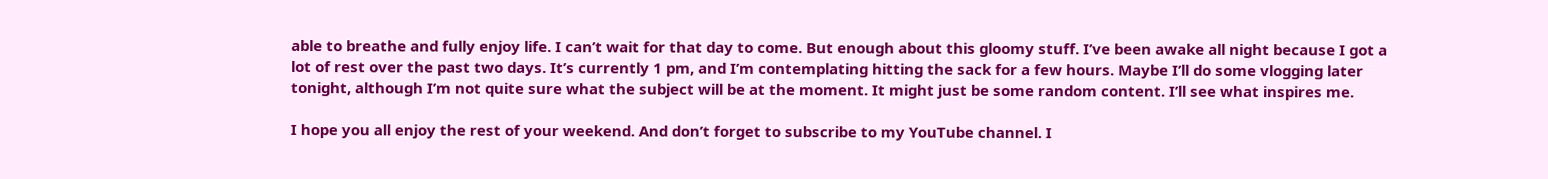able to breathe and fully enjoy life. I can’t wait for that day to come. But enough about this gloomy stuff. I’ve been awake all night because I got a lot of rest over the past two days. It’s currently 1 pm, and I’m contemplating hitting the sack for a few hours. Maybe I’ll do some vlogging later tonight, although I’m not quite sure what the subject will be at the moment. It might just be some random content. I’ll see what inspires me.

I hope you all enjoy the rest of your weekend. And don’t forget to subscribe to my YouTube channel. I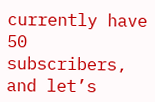currently have 50 subscribers, and let’s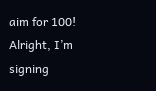aim for 100! Alright, I’m signing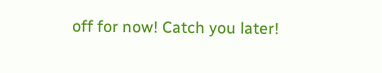off for now! Catch you later!